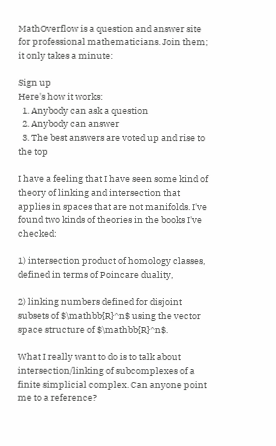MathOverflow is a question and answer site for professional mathematicians. Join them; it only takes a minute:

Sign up
Here's how it works:
  1. Anybody can ask a question
  2. Anybody can answer
  3. The best answers are voted up and rise to the top

I have a feeling that I have seen some kind of theory of linking and intersection that applies in spaces that are not manifolds. I've found two kinds of theories in the books I've checked:

1) intersection product of homology classes, defined in terms of Poincare duality,

2) linking numbers defined for disjoint subsets of $\mathbb{R}^n$ using the vector space structure of $\mathbb{R}^n$.

What I really want to do is to talk about intersection/linking of subcomplexes of a finite simplicial complex. Can anyone point me to a reference?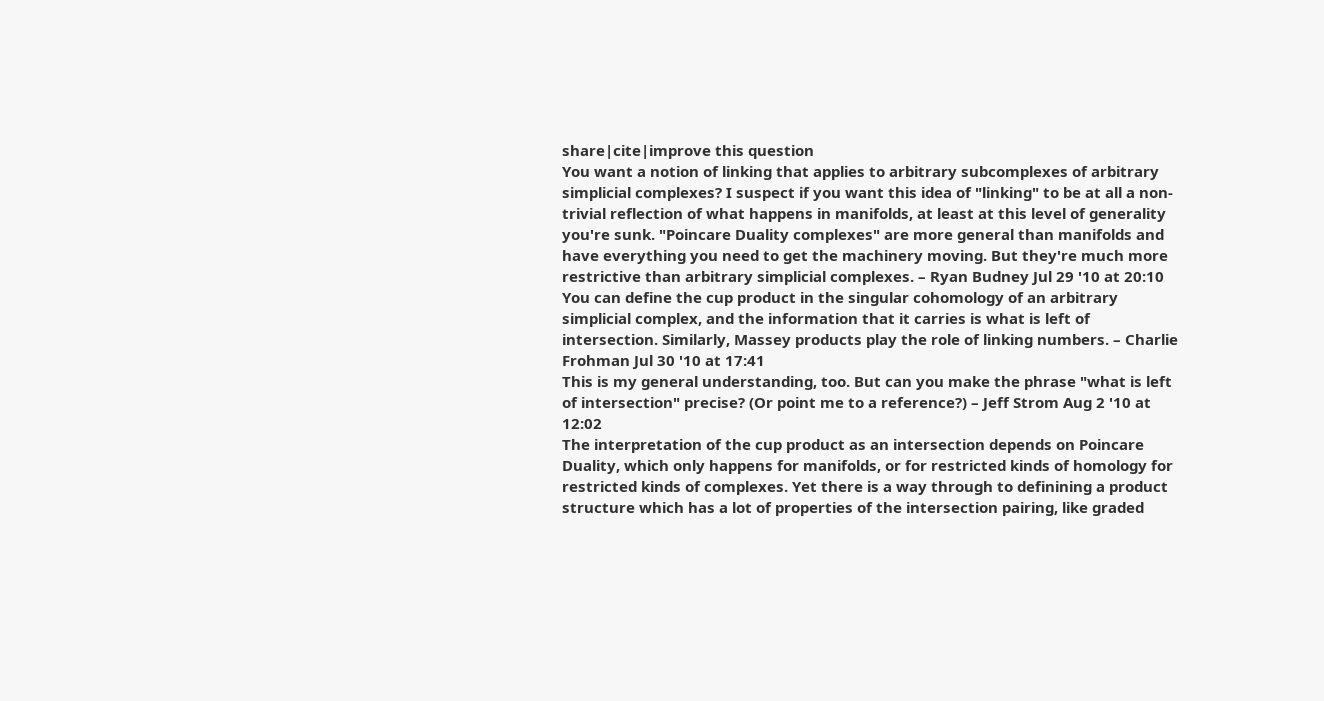share|cite|improve this question
You want a notion of linking that applies to arbitrary subcomplexes of arbitrary simplicial complexes? I suspect if you want this idea of "linking" to be at all a non-trivial reflection of what happens in manifolds, at least at this level of generality you're sunk. "Poincare Duality complexes" are more general than manifolds and have everything you need to get the machinery moving. But they're much more restrictive than arbitrary simplicial complexes. – Ryan Budney Jul 29 '10 at 20:10
You can define the cup product in the singular cohomology of an arbitrary simplicial complex, and the information that it carries is what is left of intersection. Similarly, Massey products play the role of linking numbers. – Charlie Frohman Jul 30 '10 at 17:41
This is my general understanding, too. But can you make the phrase "what is left of intersection" precise? (Or point me to a reference?) – Jeff Strom Aug 2 '10 at 12:02
The interpretation of the cup product as an intersection depends on Poincare Duality, which only happens for manifolds, or for restricted kinds of homology for restricted kinds of complexes. Yet there is a way through to definining a product structure which has a lot of properties of the intersection pairing, like graded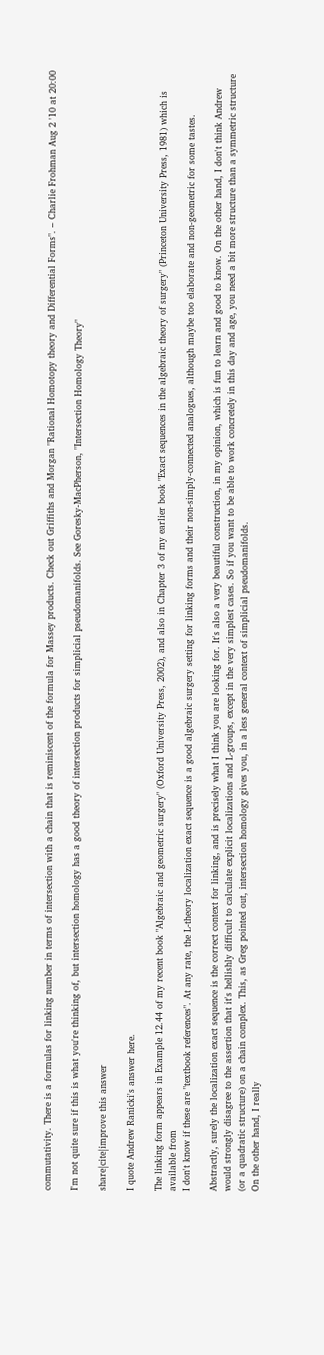commutativity. There is a formulas for linking number in terms of intersection with a chain that is reminiscent of the formula for Massey products. Check out Griffiths and Morgan "Rational Homotopy theory and Differential Forms". – Charlie Frohman Aug 2 '10 at 20:00

I'm not quite sure if this is what you're thinking of, but intersection homology has a good theory of intersection products for simplicial pseudomanifolds. See Goresky-MacPherson, "Intersection Homology Theory"

share|cite|improve this answer

I quote Andrew Ranicki's answer here.

The linking form appears in Example 12.44 of my recent book "Algebraic and geometric surgery" (Oxford University Press, 2002), and also in Chapter 3 of my earlier book "Exact sequences in the algebraic theory of surgery" (Princeton University Press, 1981) which is available from
I don't know if these are "textbook references". At any rate, the L-theory localization exact sequence is a good algebraic surgery setting for linking forms and their non-simply-connected analogues, although maybe too elaborate and non-geometric for some tastes.

Abstractly, surely the localization exact sequence is the correct context for linking, and is precisely what I think you are looking for. It's also a very beautiful construction, in my opinion, which is fun to learn and good to know. On the other hand, I don't think Andrew would strongly disagree to the assertion that it's hellishly difficult to calculate explicit localizations and L-groups, except in the very simplest cases. So if you want to be able to work concretely in this day and age, you need a bit more structure than a symmetric structure (or a quadratic structure) on a chain complex. This, as Greg pointed out, intersection homology gives you, in a less general context of simplicial pseudomanifolds.
On the other hand, I really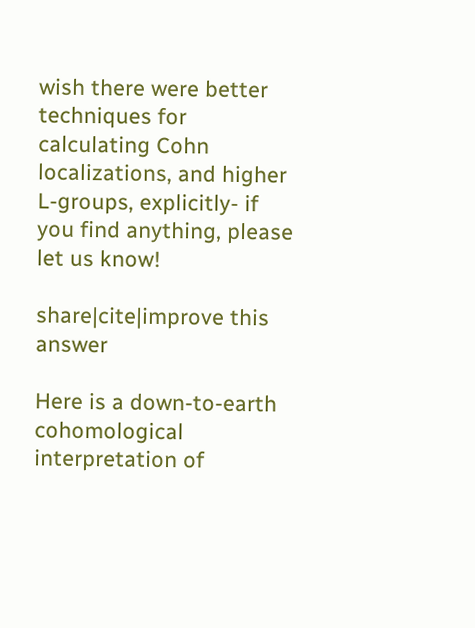wish there were better techniques for calculating Cohn localizations, and higher L-groups, explicitly- if you find anything, please let us know!

share|cite|improve this answer

Here is a down-to-earth cohomological interpretation of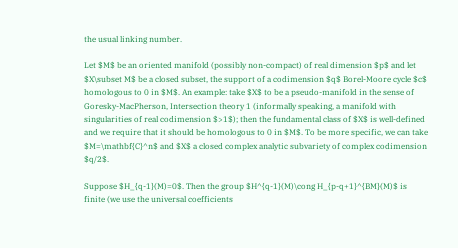the usual linking number.

Let $M$ be an oriented manifold (possibly non-compact) of real dimension $p$ and let $X\subset M$ be a closed subset, the support of a codimension $q$ Borel-Moore cycle $c$ homologous to 0 in $M$. An example: take $X$ to be a pseudo-manifold in the sense of Goresky-MacPherson, Intersection theory 1 (informally speaking, a manifold with singularities of real codimension $>1$); then the fundamental class of $X$ is well-defined and we require that it should be homologous to 0 in $M$. To be more specific, we can take $M=\mathbf{C}^n$ and $X$ a closed complex analytic subvariety of complex codimension $q/2$.

Suppose $H_{q-1}(M)=0$. Then the group $H^{q-1}(M)\cong H_{p-q+1}^{BM}(M)$ is finite (we use the universal coefficients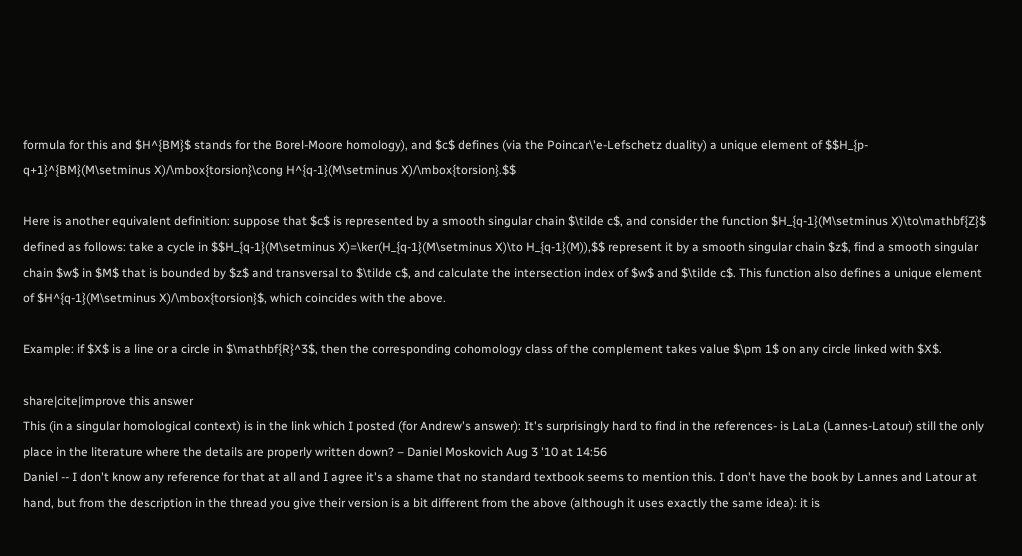formula for this and $H^{BM}$ stands for the Borel-Moore homology), and $c$ defines (via the Poincar\'e-Lefschetz duality) a unique element of $$H_{p-q+1}^{BM}(M\setminus X)/\mbox{torsion}\cong H^{q-1}(M\setminus X)/\mbox{torsion}.$$

Here is another equivalent definition: suppose that $c$ is represented by a smooth singular chain $\tilde c$, and consider the function $H_{q-1}(M\setminus X)\to\mathbf{Z}$ defined as follows: take a cycle in $$H_{q-1}(M\setminus X)=\ker(H_{q-1}(M\setminus X)\to H_{q-1}(M)),$$ represent it by a smooth singular chain $z$, find a smooth singular chain $w$ in $M$ that is bounded by $z$ and transversal to $\tilde c$, and calculate the intersection index of $w$ and $\tilde c$. This function also defines a unique element of $H^{q-1}(M\setminus X)/\mbox{torsion}$, which coincides with the above.

Example: if $X$ is a line or a circle in $\mathbf{R}^3$, then the corresponding cohomology class of the complement takes value $\pm 1$ on any circle linked with $X$.

share|cite|improve this answer
This (in a singular homological context) is in the link which I posted (for Andrew's answer): It's surprisingly hard to find in the references- is LaLa (Lannes-Latour) still the only place in the literature where the details are properly written down? – Daniel Moskovich Aug 3 '10 at 14:56
Daniel -- I don't know any reference for that at all and I agree it's a shame that no standard textbook seems to mention this. I don't have the book by Lannes and Latour at hand, but from the description in the thread you give their version is a bit different from the above (although it uses exactly the same idea): it is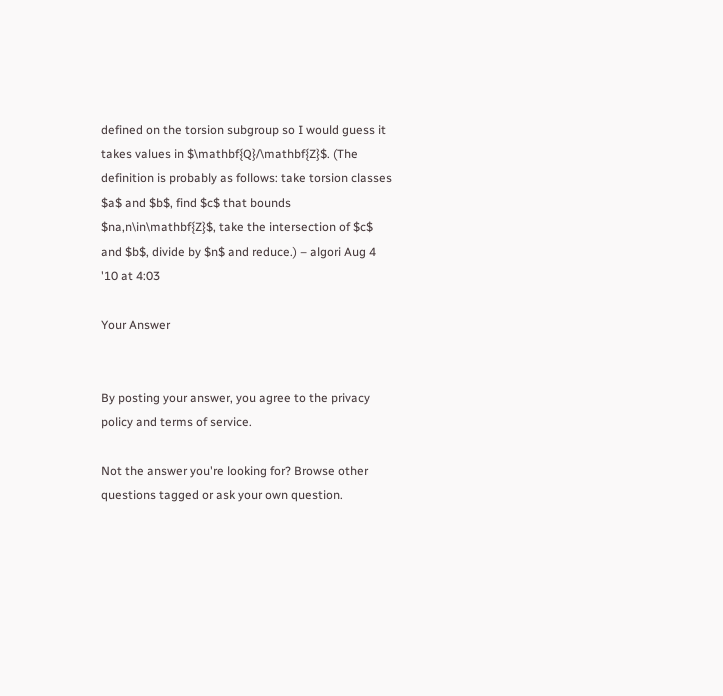defined on the torsion subgroup so I would guess it takes values in $\mathbf{Q}/\mathbf{Z}$. (The definition is probably as follows: take torsion classes $a$ and $b$, find $c$ that bounds $na,n\in\mathbf{Z}$, take the intersection of $c$ and $b$, divide by $n$ and reduce.) – algori Aug 4 '10 at 4:03

Your Answer


By posting your answer, you agree to the privacy policy and terms of service.

Not the answer you're looking for? Browse other questions tagged or ask your own question.